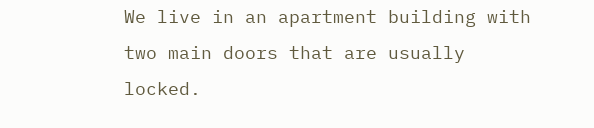We live in an apartment building with two main doors that are usually locked.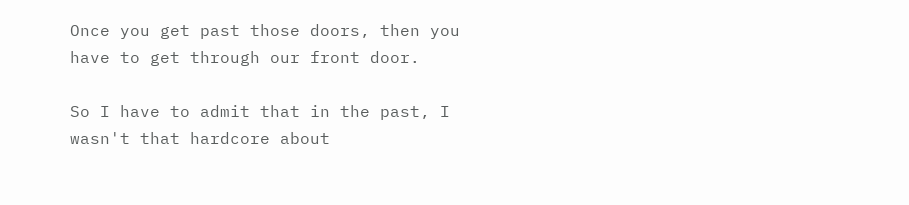Once you get past those doors, then you have to get through our front door.

So I have to admit that in the past, I wasn't that hardcore about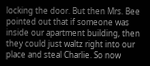locking the door. But then Mrs. Bee pointed out that if someone was inside our apartment building, then they could just waltz right into our place and steal Charlie. So now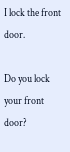I lock the front door.

Do you lock your front door?